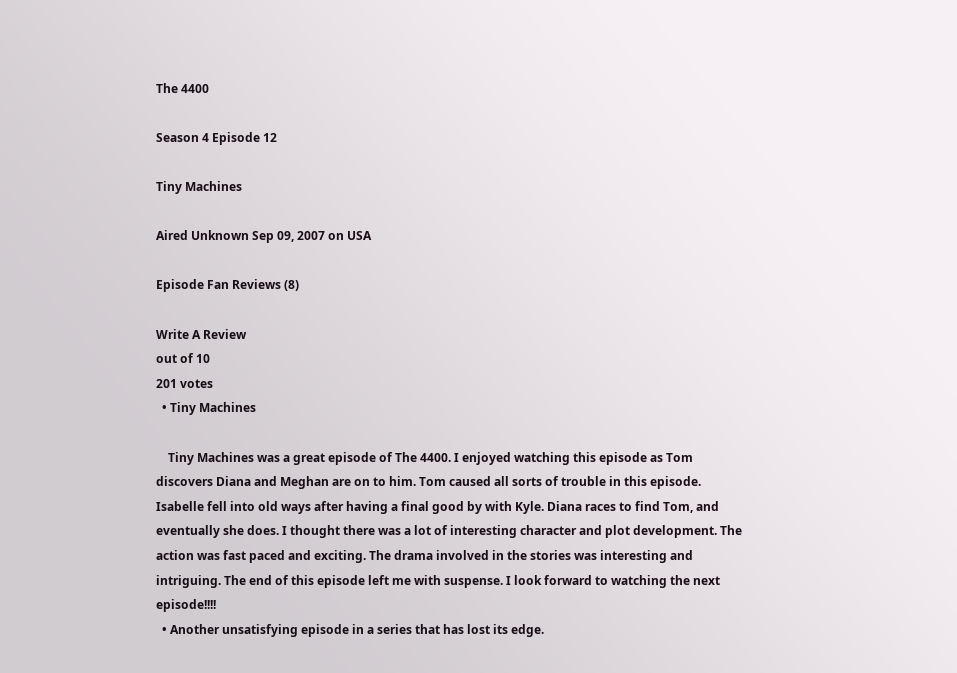The 4400

Season 4 Episode 12

Tiny Machines

Aired Unknown Sep 09, 2007 on USA

Episode Fan Reviews (8)

Write A Review
out of 10
201 votes
  • Tiny Machines

    Tiny Machines was a great episode of The 4400. I enjoyed watching this episode as Tom discovers Diana and Meghan are on to him. Tom caused all sorts of trouble in this episode. Isabelle fell into old ways after having a final good by with Kyle. Diana races to find Tom, and eventually she does. I thought there was a lot of interesting character and plot development. The action was fast paced and exciting. The drama involved in the stories was interesting and intriguing. The end of this episode left me with suspense. I look forward to watching the next episode!!!!
  • Another unsatisfying episode in a series that has lost its edge.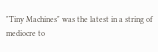"Tiny Machines" was the latest in a string of mediocre to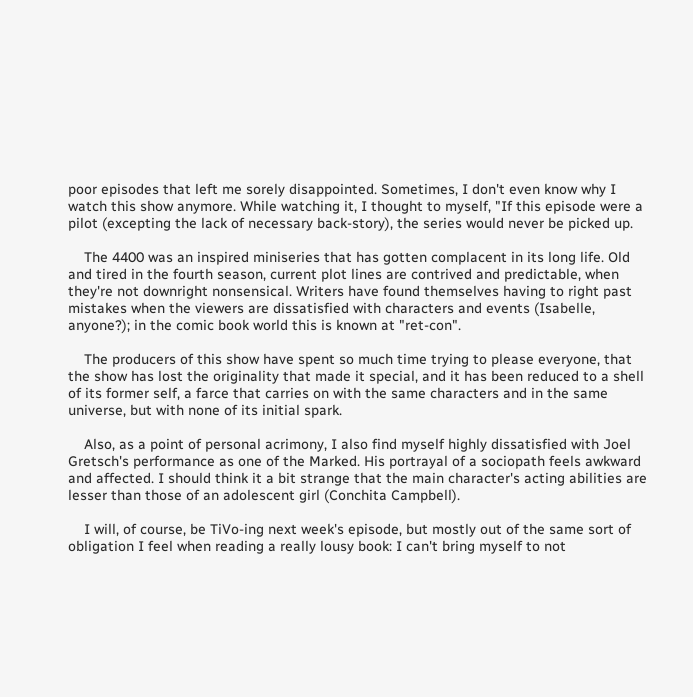poor episodes that left me sorely disappointed. Sometimes, I don't even know why I watch this show anymore. While watching it, I thought to myself, "If this episode were a pilot (excepting the lack of necessary back-story), the series would never be picked up.

    The 4400 was an inspired miniseries that has gotten complacent in its long life. Old and tired in the fourth season, current plot lines are contrived and predictable, when they're not downright nonsensical. Writers have found themselves having to right past mistakes when the viewers are dissatisfied with characters and events (Isabelle, anyone?); in the comic book world this is known at "ret-con".

    The producers of this show have spent so much time trying to please everyone, that the show has lost the originality that made it special, and it has been reduced to a shell of its former self, a farce that carries on with the same characters and in the same universe, but with none of its initial spark.

    Also, as a point of personal acrimony, I also find myself highly dissatisfied with Joel Gretsch's performance as one of the Marked. His portrayal of a sociopath feels awkward and affected. I should think it a bit strange that the main character's acting abilities are lesser than those of an adolescent girl (Conchita Campbell).

    I will, of course, be TiVo-ing next week's episode, but mostly out of the same sort of obligation I feel when reading a really lousy book: I can't bring myself to not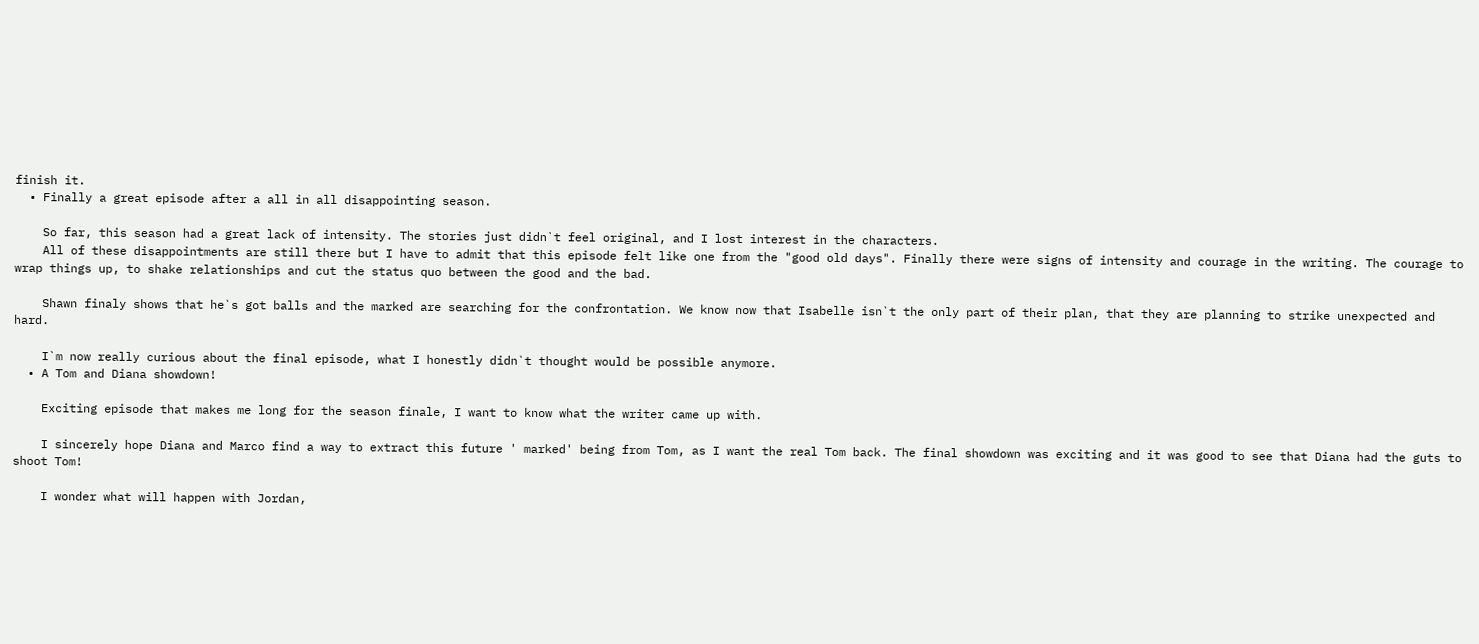finish it.
  • Finally a great episode after a all in all disappointing season.

    So far, this season had a great lack of intensity. The stories just didn`t feel original, and I lost interest in the characters.
    All of these disappointments are still there but I have to admit that this episode felt like one from the "good old days". Finally there were signs of intensity and courage in the writing. The courage to wrap things up, to shake relationships and cut the status quo between the good and the bad.

    Shawn finaly shows that he`s got balls and the marked are searching for the confrontation. We know now that Isabelle isn`t the only part of their plan, that they are planning to strike unexpected and hard.

    I`m now really curious about the final episode, what I honestly didn`t thought would be possible anymore.
  • A Tom and Diana showdown!

    Exciting episode that makes me long for the season finale, I want to know what the writer came up with.

    I sincerely hope Diana and Marco find a way to extract this future ' marked' being from Tom, as I want the real Tom back. The final showdown was exciting and it was good to see that Diana had the guts to shoot Tom!

    I wonder what will happen with Jordan,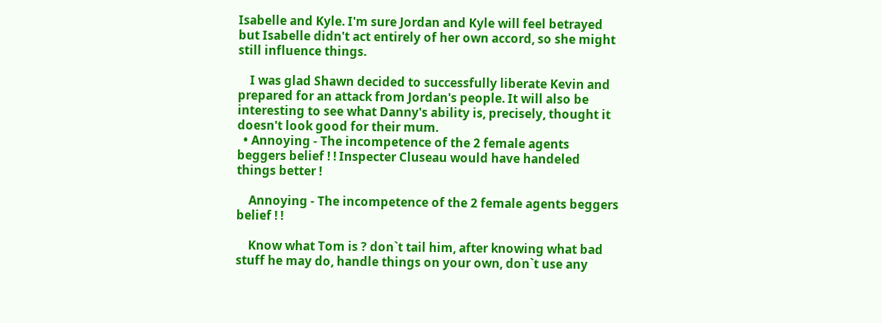Isabelle and Kyle. I'm sure Jordan and Kyle will feel betrayed but Isabelle didn't act entirely of her own accord, so she might still influence things.

    I was glad Shawn decided to successfully liberate Kevin and prepared for an attack from Jordan's people. It will also be interesting to see what Danny's ability is, precisely, thought it doesn't look good for their mum.
  • Annoying - The incompetence of the 2 female agents beggers belief ! ! Inspecter Cluseau would have handeled things better !

    Annoying - The incompetence of the 2 female agents beggers belief ! !

    Know what Tom is ? don`t tail him, after knowing what bad stuff he may do, handle things on your own, don`t use any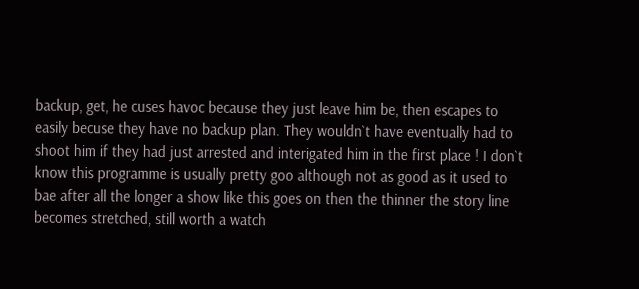backup, get, he cuses havoc because they just leave him be, then escapes to easily becuse they have no backup plan. They wouldn`t have eventually had to shoot him if they had just arrested and interigated him in the first place ! I don`t know this programme is usually pretty goo although not as good as it used to bae after all the longer a show like this goes on then the thinner the story line becomes stretched, still worth a watch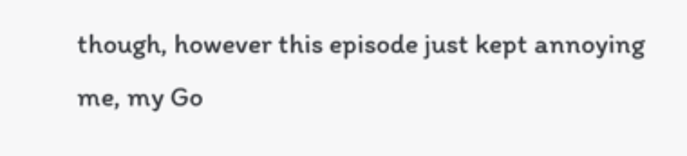though, however this episode just kept annoying me, my Go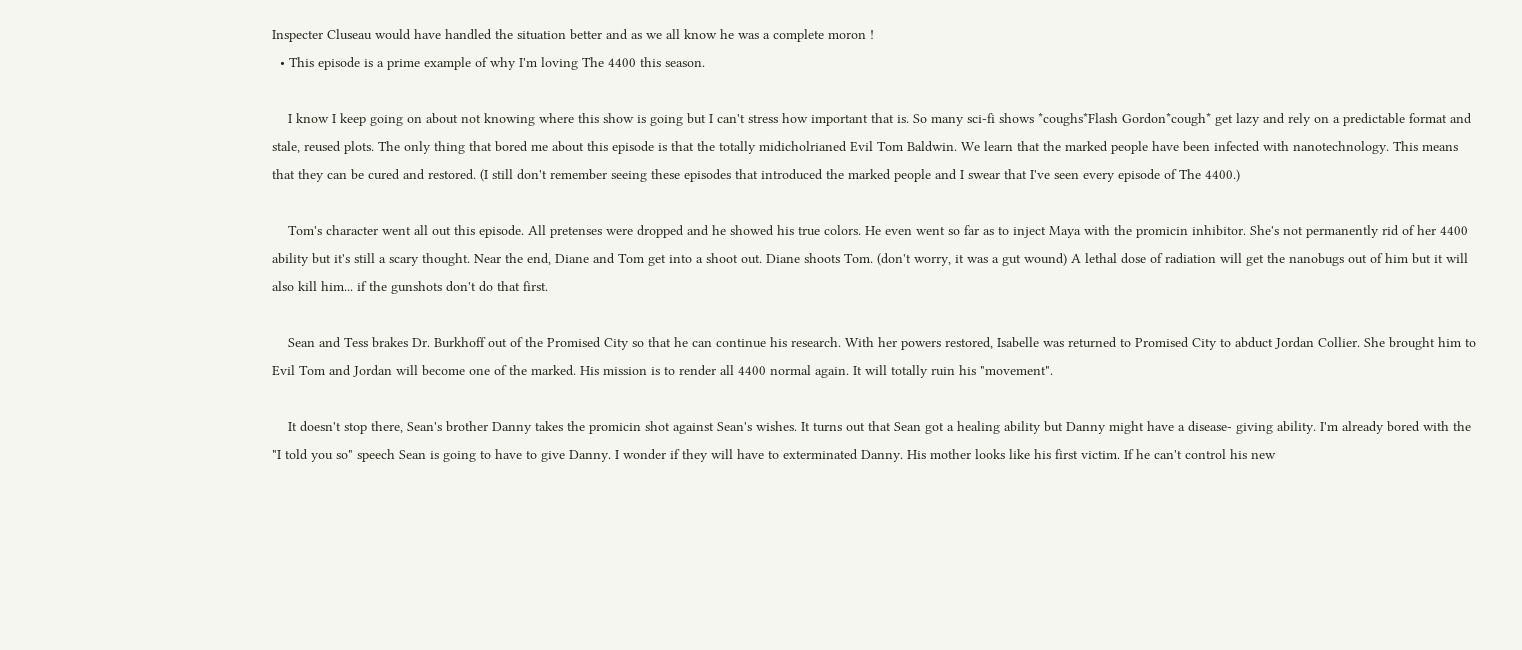Inspecter Cluseau would have handled the situation better and as we all know he was a complete moron !
  • This episode is a prime example of why I'm loving The 4400 this season.

    I know I keep going on about not knowing where this show is going but I can't stress how important that is. So many sci-fi shows *coughs*Flash Gordon*cough* get lazy and rely on a predictable format and stale, reused plots. The only thing that bored me about this episode is that the totally midicholrianed Evil Tom Baldwin. We learn that the marked people have been infected with nanotechnology. This means that they can be cured and restored. (I still don't remember seeing these episodes that introduced the marked people and I swear that I've seen every episode of The 4400.)

    Tom's character went all out this episode. All pretenses were dropped and he showed his true colors. He even went so far as to inject Maya with the promicin inhibitor. She's not permanently rid of her 4400 ability but it's still a scary thought. Near the end, Diane and Tom get into a shoot out. Diane shoots Tom. (don't worry, it was a gut wound) A lethal dose of radiation will get the nanobugs out of him but it will also kill him... if the gunshots don't do that first.

    Sean and Tess brakes Dr. Burkhoff out of the Promised City so that he can continue his research. With her powers restored, Isabelle was returned to Promised City to abduct Jordan Collier. She brought him to Evil Tom and Jordan will become one of the marked. His mission is to render all 4400 normal again. It will totally ruin his "movement".

    It doesn't stop there, Sean's brother Danny takes the promicin shot against Sean's wishes. It turns out that Sean got a healing ability but Danny might have a disease- giving ability. I'm already bored with the "I told you so" speech Sean is going to have to give Danny. I wonder if they will have to exterminated Danny. His mother looks like his first victim. If he can't control his new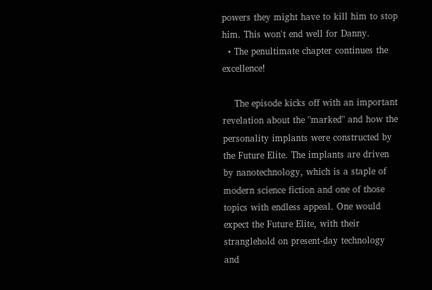powers they might have to kill him to stop him. This won't end well for Danny.
  • The penultimate chapter continues the excellence!

    The episode kicks off with an important revelation about the "marked" and how the personality implants were constructed by the Future Elite. The implants are driven by nanotechnology, which is a staple of modern science fiction and one of those topics with endless appeal. One would expect the Future Elite, with their stranglehold on present-day technology and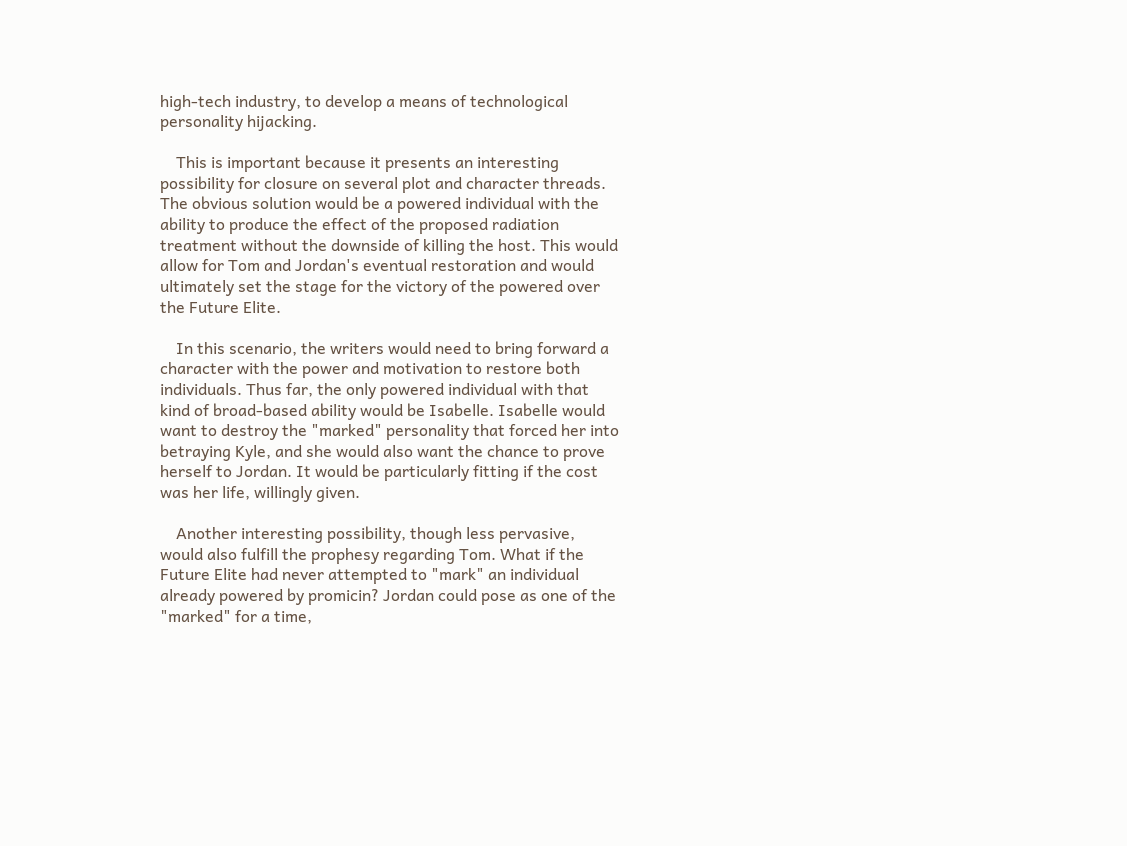high-tech industry, to develop a means of technological personality hijacking.

    This is important because it presents an interesting possibility for closure on several plot and character threads. The obvious solution would be a powered individual with the ability to produce the effect of the proposed radiation treatment without the downside of killing the host. This would allow for Tom and Jordan's eventual restoration and would ultimately set the stage for the victory of the powered over the Future Elite.

    In this scenario, the writers would need to bring forward a character with the power and motivation to restore both individuals. Thus far, the only powered individual with that kind of broad-based ability would be Isabelle. Isabelle would want to destroy the "marked" personality that forced her into betraying Kyle, and she would also want the chance to prove herself to Jordan. It would be particularly fitting if the cost was her life, willingly given.

    Another interesting possibility, though less pervasive, would also fulfill the prophesy regarding Tom. What if the Future Elite had never attempted to "mark" an individual already powered by promicin? Jordan could pose as one of the "marked" for a time,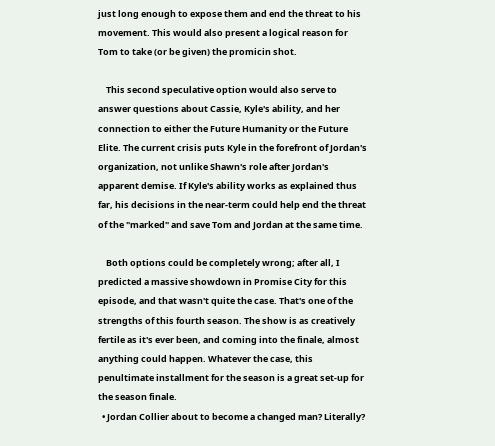just long enough to expose them and end the threat to his movement. This would also present a logical reason for Tom to take (or be given) the promicin shot.

    This second speculative option would also serve to answer questions about Cassie, Kyle's ability, and her connection to either the Future Humanity or the Future Elite. The current crisis puts Kyle in the forefront of Jordan's organization, not unlike Shawn's role after Jordan's apparent demise. If Kyle's ability works as explained thus far, his decisions in the near-term could help end the threat of the "marked" and save Tom and Jordan at the same time.

    Both options could be completely wrong; after all, I predicted a massive showdown in Promise City for this episode, and that wasn't quite the case. That's one of the strengths of this fourth season. The show is as creatively fertile as it's ever been, and coming into the finale, almost anything could happen. Whatever the case, this penultimate installment for the season is a great set-up for the season finale.
  • Jordan Collier about to become a changed man? Literally?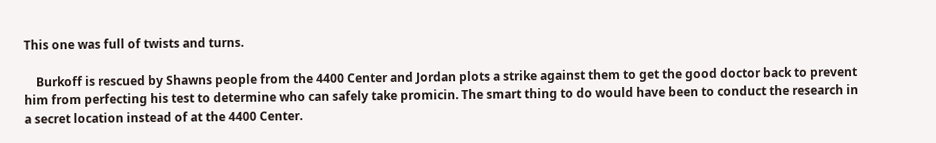This one was full of twists and turns.

    Burkoff is rescued by Shawns people from the 4400 Center and Jordan plots a strike against them to get the good doctor back to prevent him from perfecting his test to determine who can safely take promicin. The smart thing to do would have been to conduct the research in a secret location instead of at the 4400 Center.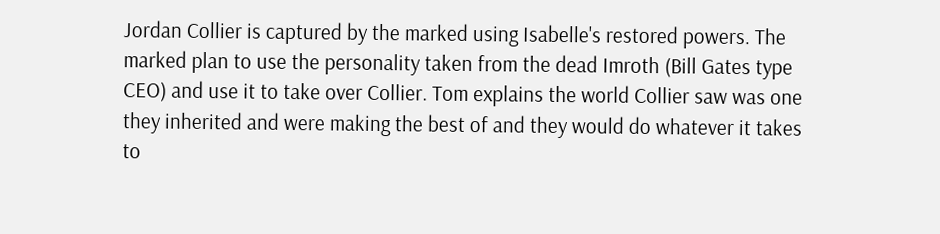Jordan Collier is captured by the marked using Isabelle's restored powers. The marked plan to use the personality taken from the dead Imroth (Bill Gates type CEO) and use it to take over Collier. Tom explains the world Collier saw was one they inherited and were making the best of and they would do whatever it takes to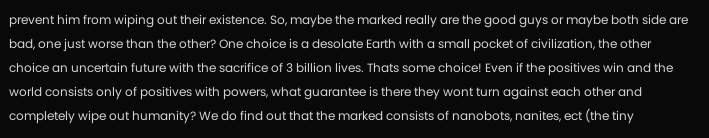prevent him from wiping out their existence. So, maybe the marked really are the good guys or maybe both side are bad, one just worse than the other? One choice is a desolate Earth with a small pocket of civilization, the other choice an uncertain future with the sacrifice of 3 billion lives. Thats some choice! Even if the positives win and the world consists only of positives with powers, what guarantee is there they wont turn against each other and completely wipe out humanity? We do find out that the marked consists of nanobots, nanites, ect (the tiny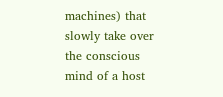machines) that slowly take over the conscious mind of a host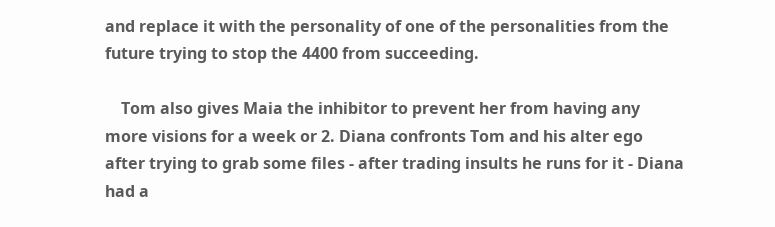and replace it with the personality of one of the personalities from the future trying to stop the 4400 from succeeding.

    Tom also gives Maia the inhibitor to prevent her from having any more visions for a week or 2. Diana confronts Tom and his alter ego after trying to grab some files - after trading insults he runs for it - Diana had a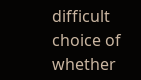difficult choice of whether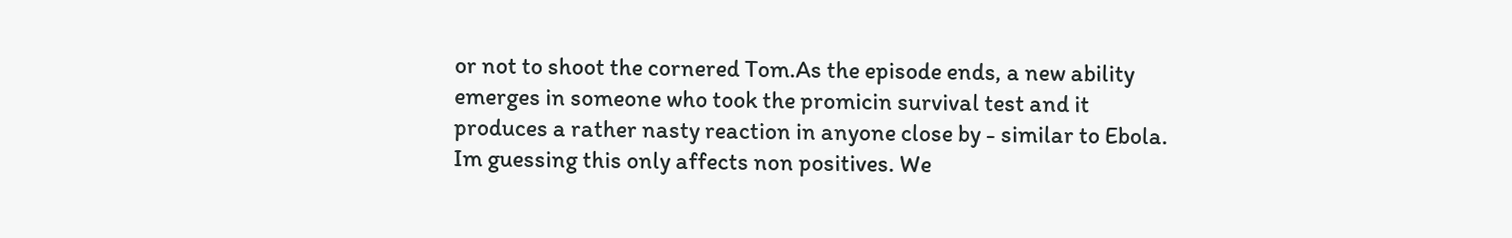or not to shoot the cornered Tom.As the episode ends, a new ability emerges in someone who took the promicin survival test and it produces a rather nasty reaction in anyone close by - similar to Ebola. Im guessing this only affects non positives. We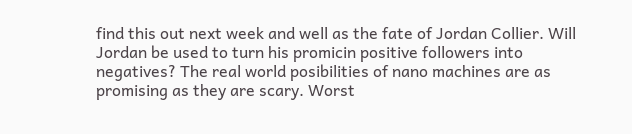find this out next week and well as the fate of Jordan Collier. Will Jordan be used to turn his promicin positive followers into negatives? The real world posibilities of nano machines are as promising as they are scary. Worst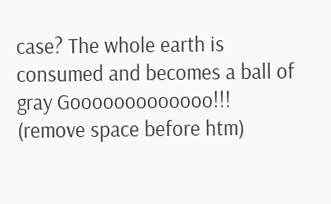case? The whole earth is consumed and becomes a ball of gray Gooooooooooooo!!! (remove space before htm)